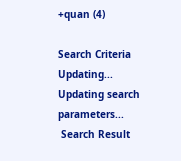+quan (4)

Search Criteria
Updating... Updating search parameters...
 Search Result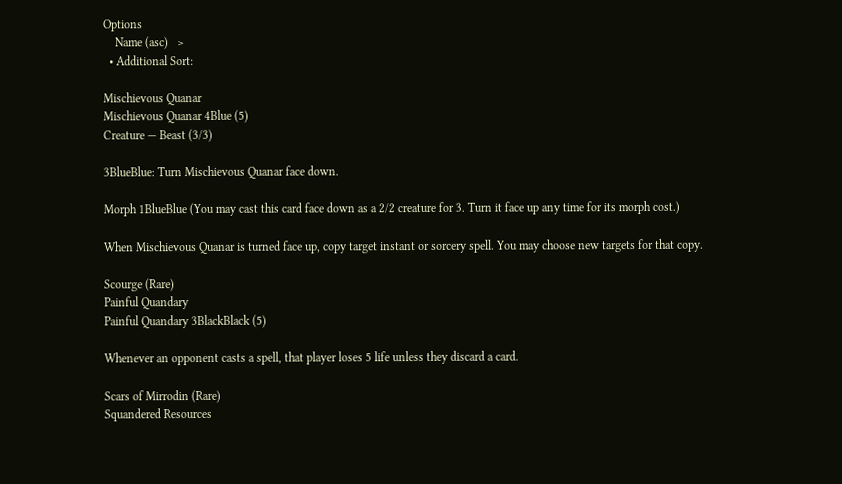Options
    Name (asc)   >
  • Additional Sort:

Mischievous Quanar
Mischievous Quanar 4Blue (5)
Creature — Beast (3/3)

3BlueBlue: Turn Mischievous Quanar face down.

Morph 1BlueBlue (You may cast this card face down as a 2/2 creature for 3. Turn it face up any time for its morph cost.)

When Mischievous Quanar is turned face up, copy target instant or sorcery spell. You may choose new targets for that copy.

Scourge (Rare)
Painful Quandary
Painful Quandary 3BlackBlack (5)

Whenever an opponent casts a spell, that player loses 5 life unless they discard a card.

Scars of Mirrodin (Rare)
Squandered Resources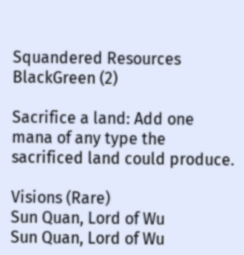Squandered Resources BlackGreen (2)

Sacrifice a land: Add one mana of any type the sacrificed land could produce.

Visions (Rare)
Sun Quan, Lord of Wu
Sun Quan, Lord of Wu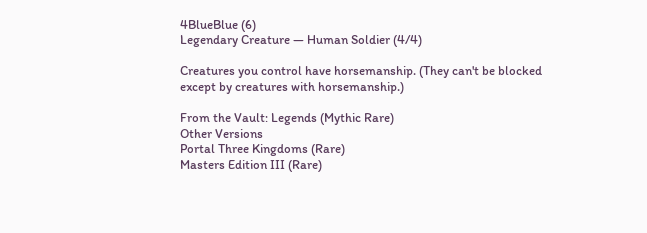4BlueBlue (6)
Legendary Creature — Human Soldier (4/4)

Creatures you control have horsemanship. (They can't be blocked except by creatures with horsemanship.)

From the Vault: Legends (Mythic Rare)
Other Versions
Portal Three Kingdoms (Rare)
Masters Edition III (Rare)